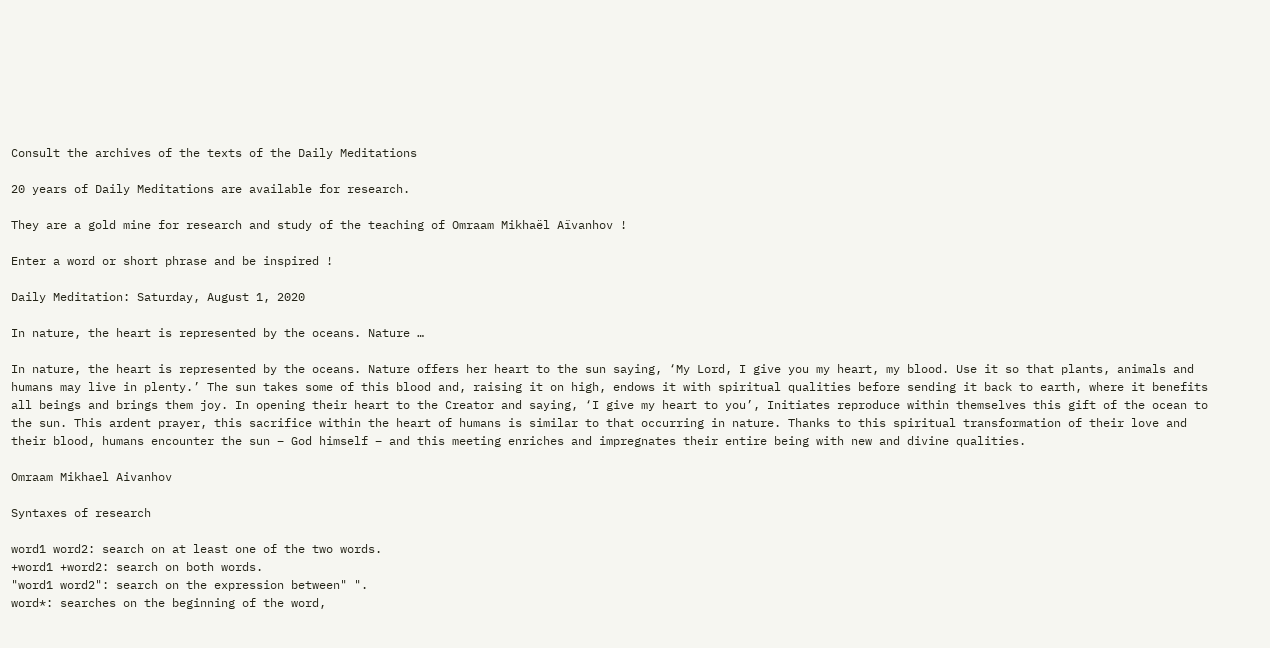Consult the archives of the texts of the Daily Meditations

20 years of Daily Meditations are available for research.

They are a gold mine for research and study of the teaching of Omraam Mikhaël Aïvanhov !

Enter a word or short phrase and be inspired !

Daily Meditation: Saturday, August 1, 2020

In nature, the heart is represented by the oceans. Nature …

In nature, the heart is represented by the oceans. Nature offers her heart to the sun saying, ‘My Lord, I give you my heart, my blood. Use it so that plants, animals and humans may live in plenty.’ The sun takes some of this blood and, raising it on high, endows it with spiritual qualities before sending it back to earth, where it benefits all beings and brings them joy. In opening their heart to the Creator and saying, ‘I give my heart to you’, Initiates reproduce within themselves this gift of the ocean to the sun. This ardent prayer, this sacrifice within the heart of humans is similar to that occurring in nature. Thanks to this spiritual transformation of their love and their blood, humans encounter the sun – God himself – and this meeting enriches and impregnates their entire being with new and divine qualities.

Omraam Mikhael Aivanhov

Syntaxes of research

word1 word2: search on at least one of the two words.
+word1 +word2: search on both words.
"word1 word2": search on the expression between" ".
word*: searches on the beginning of the word,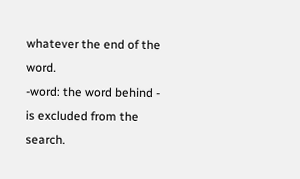whatever the end of the word.
-word: the word behind - is excluded from the search.